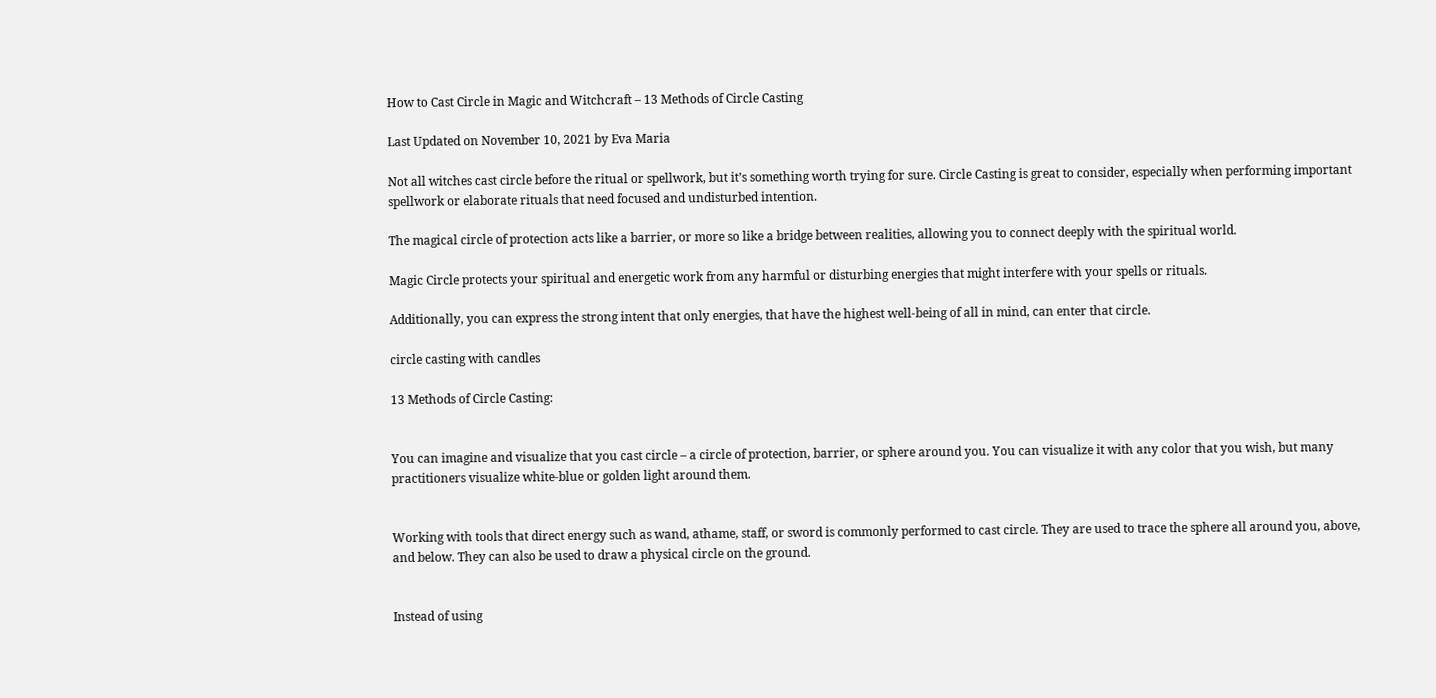How to Cast Circle in Magic and Witchcraft – 13 Methods of Circle Casting

Last Updated on November 10, 2021 by Eva Maria

Not all witches cast circle before the ritual or spellwork, but it’s something worth trying for sure. Circle Casting is great to consider, especially when performing important spellwork or elaborate rituals that need focused and undisturbed intention.

The magical circle of protection acts like a barrier, or more so like a bridge between realities, allowing you to connect deeply with the spiritual world.

Magic Circle protects your spiritual and energetic work from any harmful or disturbing energies that might interfere with your spells or rituals.

Additionally, you can express the strong intent that only energies, that have the highest well-being of all in mind, can enter that circle.

circle casting with candles

13 Methods of Circle Casting:


You can imagine and visualize that you cast circle – a circle of protection, barrier, or sphere around you. You can visualize it with any color that you wish, but many practitioners visualize white-blue or golden light around them.


Working with tools that direct energy such as wand, athame, staff, or sword is commonly performed to cast circle. They are used to trace the sphere all around you, above, and below. They can also be used to draw a physical circle on the ground.


Instead of using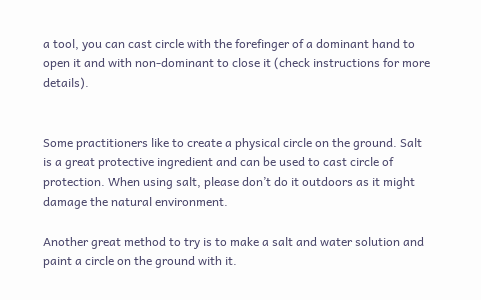a tool, you can cast circle with the forefinger of a dominant hand to open it and with non-dominant to close it (check instructions for more details).


Some practitioners like to create a physical circle on the ground. Salt is a great protective ingredient and can be used to cast circle of protection. When using salt, please don’t do it outdoors as it might damage the natural environment.

Another great method to try is to make a salt and water solution and paint a circle on the ground with it.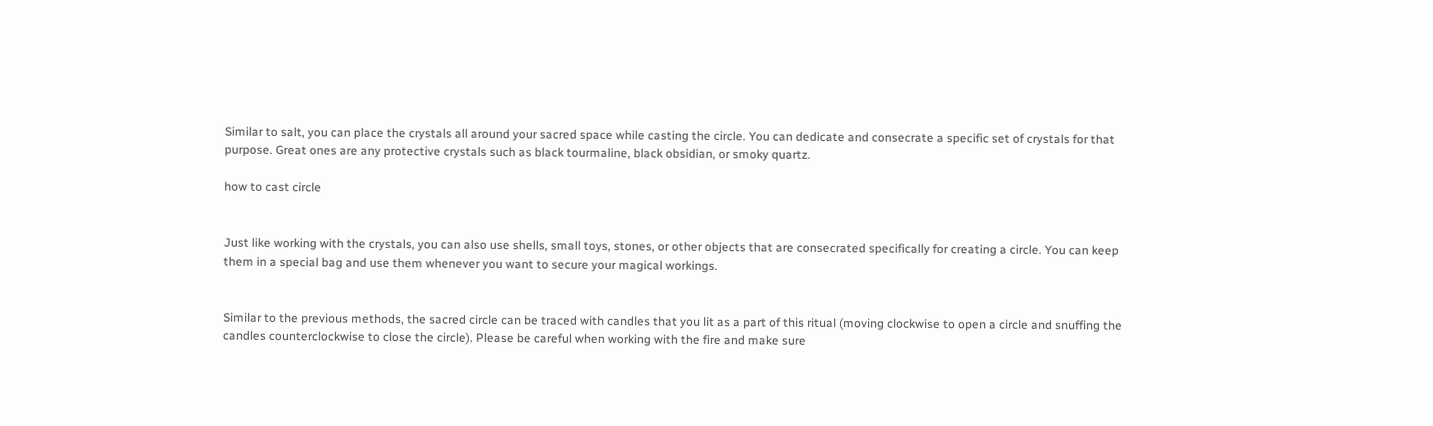Similar to salt, you can place the crystals all around your sacred space while casting the circle. You can dedicate and consecrate a specific set of crystals for that purpose. Great ones are any protective crystals such as black tourmaline, black obsidian, or smoky quartz.

how to cast circle


Just like working with the crystals, you can also use shells, small toys, stones, or other objects that are consecrated specifically for creating a circle. You can keep them in a special bag and use them whenever you want to secure your magical workings.


Similar to the previous methods, the sacred circle can be traced with candles that you lit as a part of this ritual (moving clockwise to open a circle and snuffing the candles counterclockwise to close the circle). Please be careful when working with the fire and make sure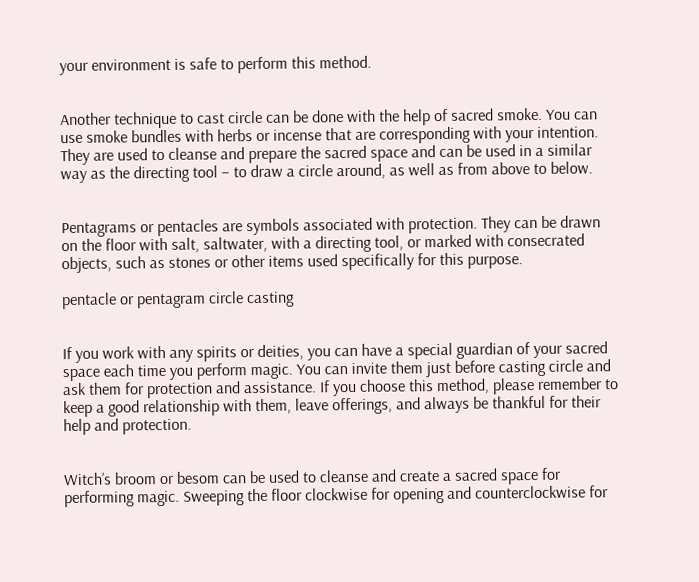your environment is safe to perform this method.


Another technique to cast circle can be done with the help of sacred smoke. You can use smoke bundles with herbs or incense that are corresponding with your intention. They are used to cleanse and prepare the sacred space and can be used in a similar way as the directing tool – to draw a circle around, as well as from above to below.


Pentagrams or pentacles are symbols associated with protection. They can be drawn on the floor with salt, saltwater, with a directing tool, or marked with consecrated objects, such as stones or other items used specifically for this purpose.

pentacle or pentagram circle casting


If you work with any spirits or deities, you can have a special guardian of your sacred space each time you perform magic. You can invite them just before casting circle and ask them for protection and assistance. If you choose this method, please remember to keep a good relationship with them, leave offerings, and always be thankful for their help and protection.


Witch’s broom or besom can be used to cleanse and create a sacred space for performing magic. Sweeping the floor clockwise for opening and counterclockwise for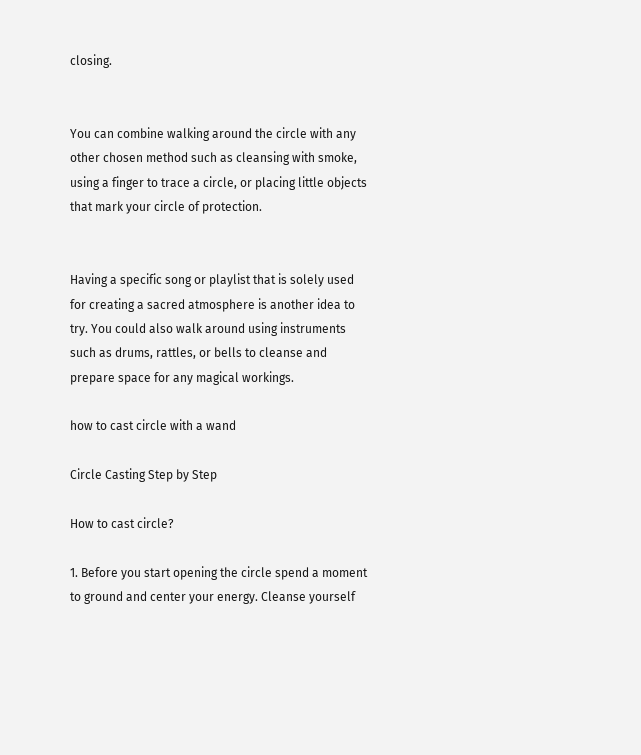closing.


You can combine walking around the circle with any other chosen method such as cleansing with smoke, using a finger to trace a circle, or placing little objects that mark your circle of protection.


Having a specific song or playlist that is solely used for creating a sacred atmosphere is another idea to try. You could also walk around using instruments such as drums, rattles, or bells to cleanse and prepare space for any magical workings.

how to cast circle with a wand

Circle Casting Step by Step

How to cast circle?

1. Before you start opening the circle spend a moment to ground and center your energy. Cleanse yourself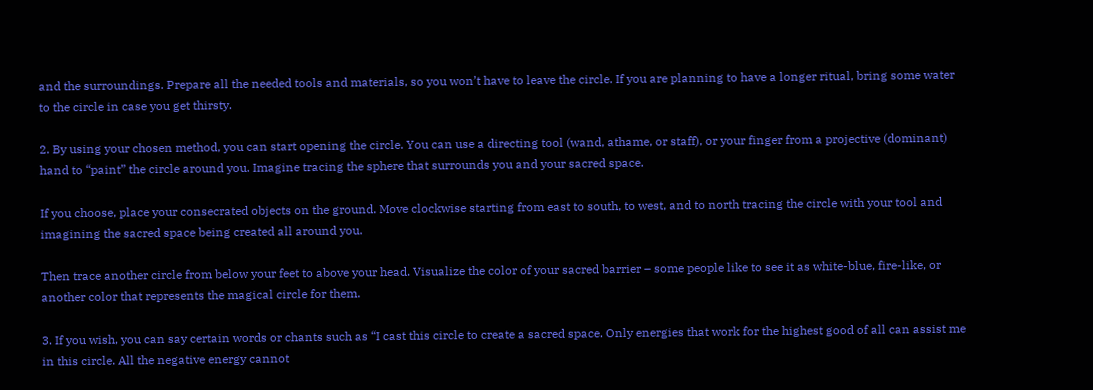and the surroundings. Prepare all the needed tools and materials, so you won’t have to leave the circle. If you are planning to have a longer ritual, bring some water to the circle in case you get thirsty.

2. By using your chosen method, you can start opening the circle. You can use a directing tool (wand, athame, or staff), or your finger from a projective (dominant) hand to “paint” the circle around you. Imagine tracing the sphere that surrounds you and your sacred space.

If you choose, place your consecrated objects on the ground. Move clockwise starting from east to south, to west, and to north tracing the circle with your tool and imagining the sacred space being created all around you.

Then trace another circle from below your feet to above your head. Visualize the color of your sacred barrier – some people like to see it as white-blue, fire-like, or another color that represents the magical circle for them.

3. If you wish, you can say certain words or chants such as “I cast this circle to create a sacred space. Only energies that work for the highest good of all can assist me in this circle. All the negative energy cannot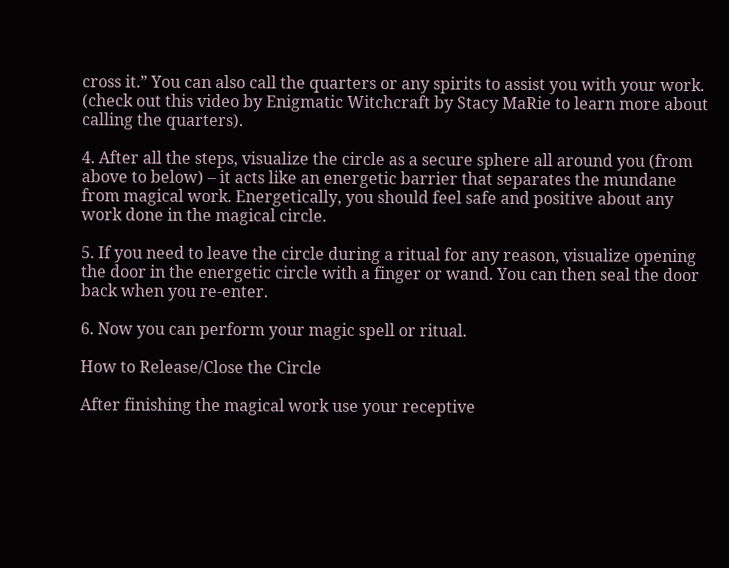cross it.” You can also call the quarters or any spirits to assist you with your work. (check out this video by Enigmatic Witchcraft by Stacy MaRie to learn more about calling the quarters).

4. After all the steps, visualize the circle as a secure sphere all around you (from above to below) – it acts like an energetic barrier that separates the mundane from magical work. Energetically, you should feel safe and positive about any work done in the magical circle.

5. If you need to leave the circle during a ritual for any reason, visualize opening the door in the energetic circle with a finger or wand. You can then seal the door back when you re-enter.

6. Now you can perform your magic spell or ritual.

How to Release/Close the Circle

After finishing the magical work use your receptive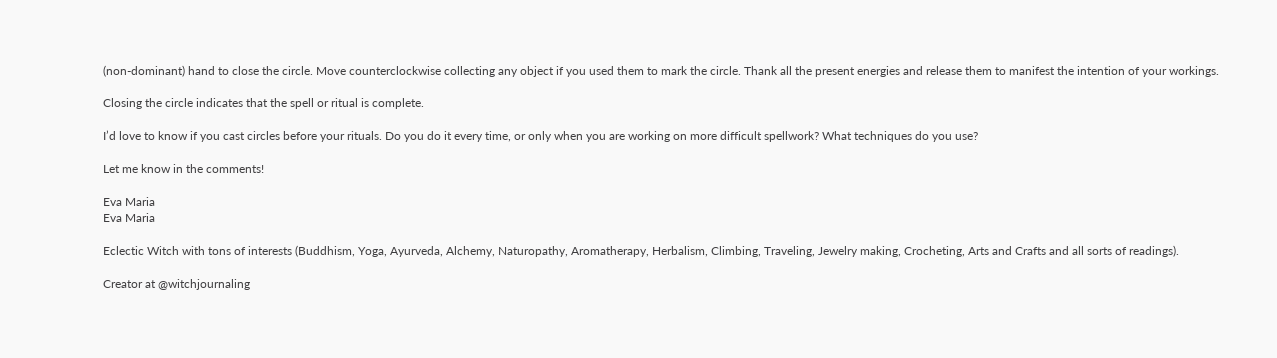(non-dominant) hand to close the circle. Move counterclockwise collecting any object if you used them to mark the circle. Thank all the present energies and release them to manifest the intention of your workings.

Closing the circle indicates that the spell or ritual is complete.

I’d love to know if you cast circles before your rituals. Do you do it every time, or only when you are working on more difficult spellwork? What techniques do you use?

Let me know in the comments!

Eva Maria
Eva Maria

Eclectic Witch with tons of interests (Buddhism, Yoga, Ayurveda, Alchemy, Naturopathy, Aromatherapy, Herbalism, Climbing, Traveling, Jewelry making, Crocheting, Arts and Crafts and all sorts of readings).

Creator at @witchjournaling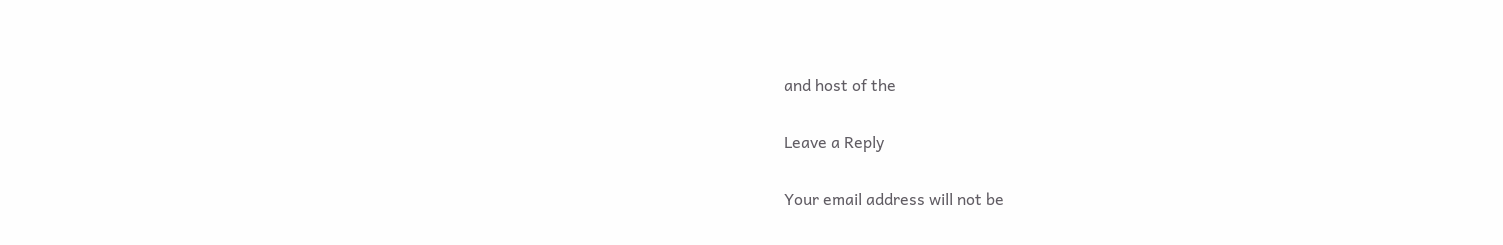and host of the

Leave a Reply

Your email address will not be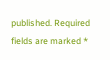published. Required fields are marked *